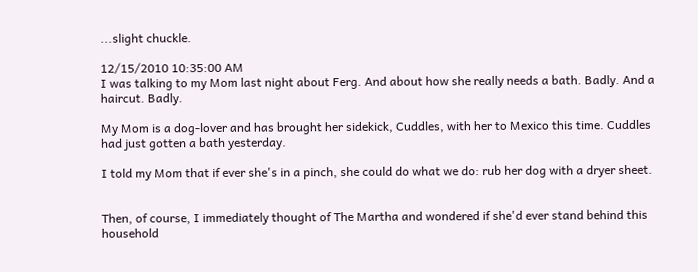...slight chuckle.

12/15/2010 10:35:00 AM
I was talking to my Mom last night about Ferg. And about how she really needs a bath. Badly. And a haircut. Badly.

My Mom is a dog-lover and has brought her sidekick, Cuddles, with her to Mexico this time. Cuddles had just gotten a bath yesterday.

I told my Mom that if ever she's in a pinch, she could do what we do: rub her dog with a dryer sheet.


Then, of course, I immediately thought of The Martha and wondered if she'd ever stand behind this household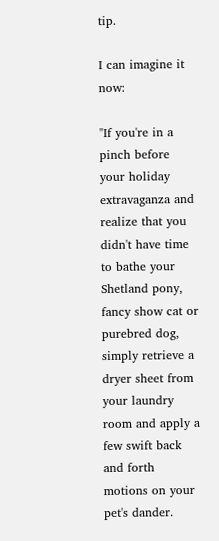tip.

I can imagine it now:

"If you're in a pinch before your holiday extravaganza and realize that you didn't have time to bathe your Shetland pony, fancy show cat or purebred dog, simply retrieve a dryer sheet from your laundry room and apply a few swift back and forth motions on your pet's dander.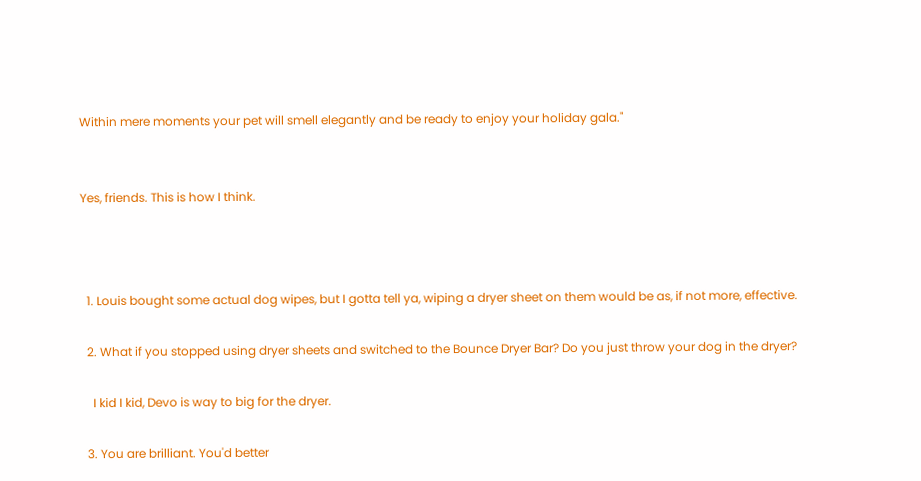Within mere moments your pet will smell elegantly and be ready to enjoy your holiday gala."


Yes, friends. This is how I think.



  1. Louis bought some actual dog wipes, but I gotta tell ya, wiping a dryer sheet on them would be as, if not more, effective.

  2. What if you stopped using dryer sheets and switched to the Bounce Dryer Bar? Do you just throw your dog in the dryer?

    I kid I kid, Devo is way to big for the dryer.

  3. You are brilliant. You'd better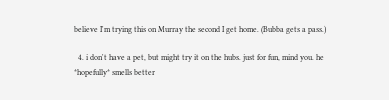believe I'm trying this on Murray the second I get home. (Bubba gets a pass.)

  4. i don't have a pet, but might try it on the hubs. just for fun, mind you. he *hopefully* smells better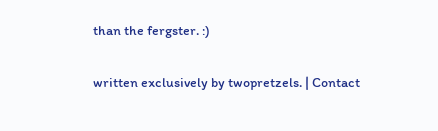than the fergster. :)


written exclusively by twopretzels. | Contact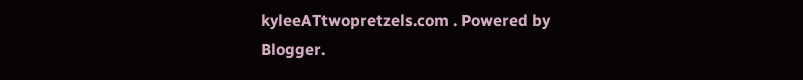kyleeATtwopretzels.com . Powered by Blogger.